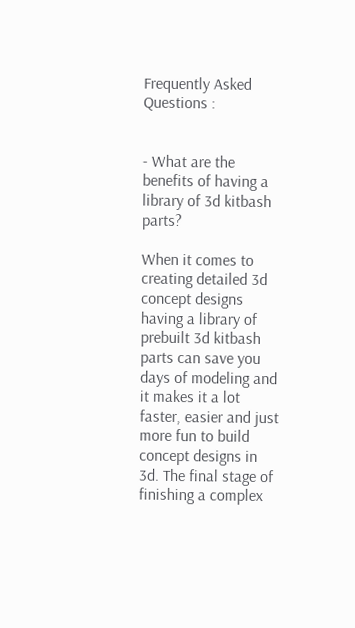Frequently Asked Questions :


- What are the benefits of having a library of 3d kitbash parts?

When it comes to creating detailed 3d concept designs having a library of prebuilt 3d kitbash parts can save you days of modeling and it makes it a lot faster, easier and just more fun to build concept designs in 3d. The final stage of finishing a complex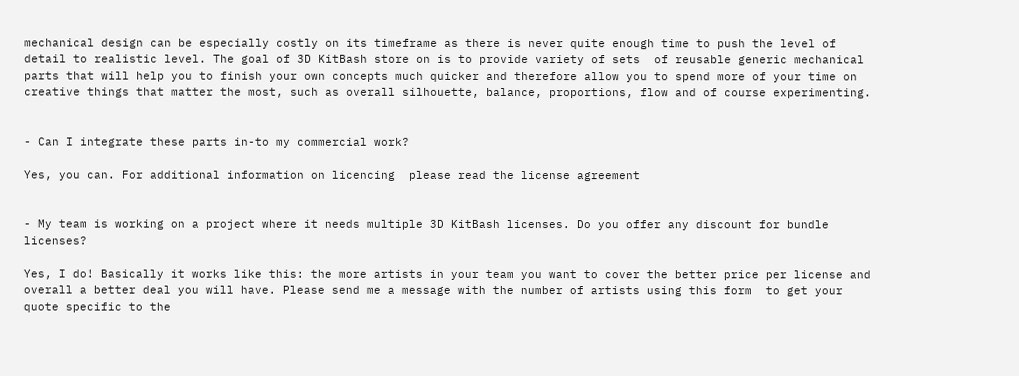mechanical design can be especially costly on its timeframe as there is never quite enough time to push the level of detail to realistic level. The goal of 3D KitBash store on is to provide variety of sets  of reusable generic mechanical parts that will help you to finish your own concepts much quicker and therefore allow you to spend more of your time on creative things that matter the most, such as overall silhouette, balance, proportions, flow and of course experimenting.


- Can I integrate these parts in-to my commercial work?

Yes, you can. For additional information on licencing  please read the license agreement


- My team is working on a project where it needs multiple 3D KitBash licenses. Do you offer any discount for bundle licenses?

Yes, I do! Basically it works like this: the more artists in your team you want to cover the better price per license and overall a better deal you will have. Please send me a message with the number of artists using this form  to get your quote specific to the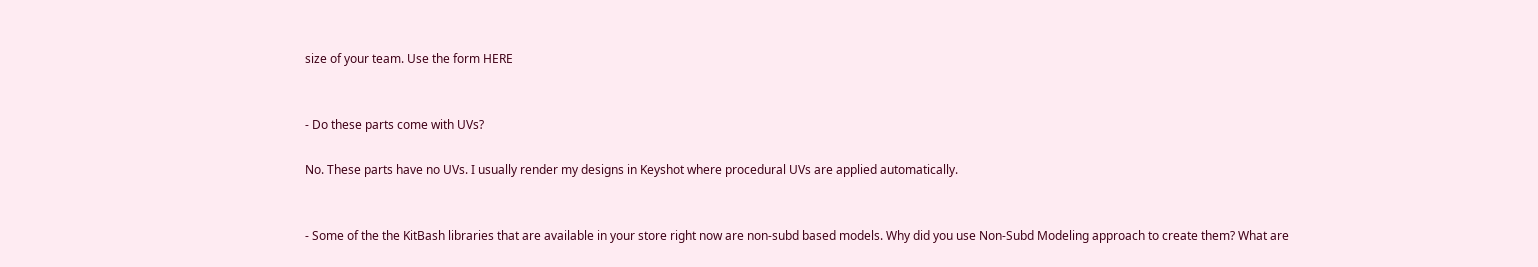size of your team. Use the form HERE


- Do these parts come with UVs?

No. These parts have no UVs. I usually render my designs in Keyshot where procedural UVs are applied automatically.


- Some of the the KitBash libraries that are available in your store right now are non-subd based models. Why did you use Non-Subd Modeling approach to create them? What are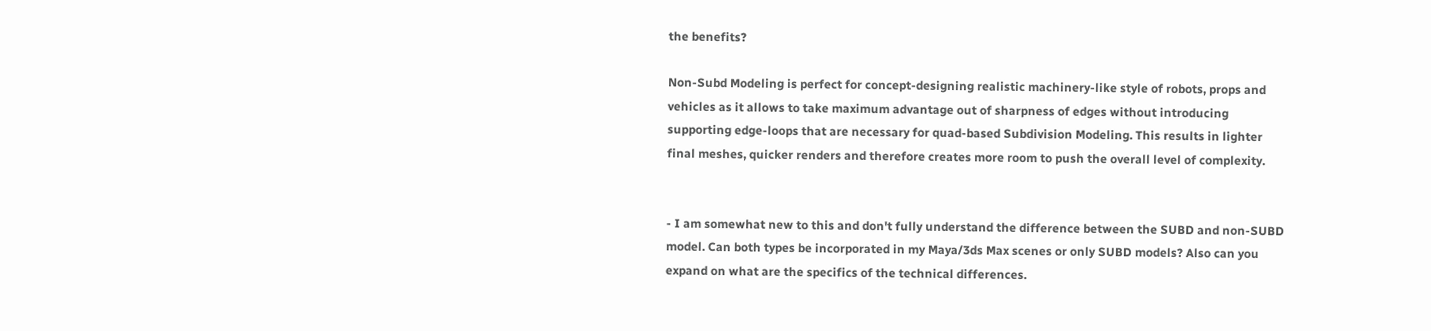the benefits?

Non-Subd Modeling is perfect for concept-designing realistic machinery-like style of robots, props and vehicles as it allows to take maximum advantage out of sharpness of edges without introducing supporting edge-loops that are necessary for quad-based Subdivision Modeling. This results in lighter final meshes, quicker renders and therefore creates more room to push the overall level of complexity.


- I am somewhat new to this and don't fully understand the difference between the SUBD and non-SUBD model. Can both types be incorporated in my Maya/3ds Max scenes or only SUBD models? Also can you expand on what are the specifics of the technical differences.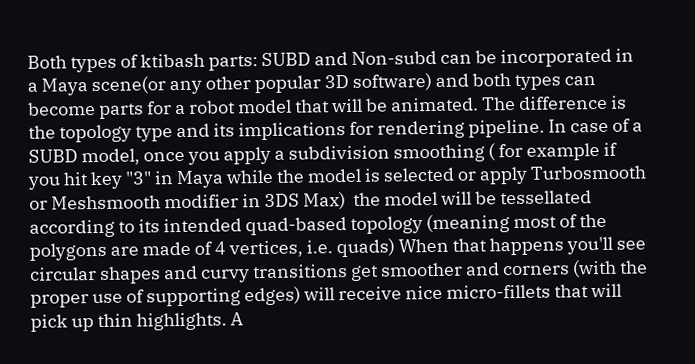Both types of ktibash parts: SUBD and Non-subd can be incorporated in a Maya scene(or any other popular 3D software) and both types can become parts for a robot model that will be animated. The difference is the topology type and its implications for rendering pipeline. In case of a SUBD model, once you apply a subdivision smoothing ( for example if you hit key "3" in Maya while the model is selected or apply Turbosmooth or Meshsmooth modifier in 3DS Max)  the model will be tessellated according to its intended quad-based topology (meaning most of the polygons are made of 4 vertices, i.e. quads) When that happens you'll see circular shapes and curvy transitions get smoother and corners (with the proper use of supporting edges) will receive nice micro-fillets that will pick up thin highlights. A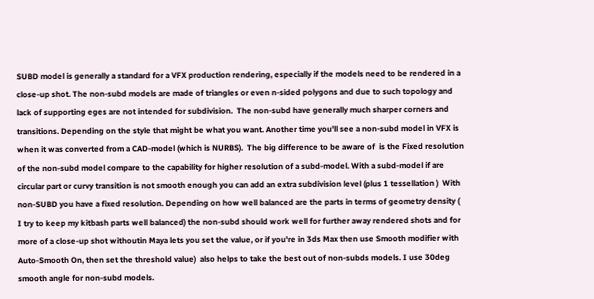SUBD model is generally a standard for a VFX production rendering, especially if the models need to be rendered in a close-up shot. The non-subd models are made of triangles or even n-sided polygons and due to such topology and lack of supporting eges are not intended for subdivision.  The non-subd have generally much sharper corners and transitions. Depending on the style that might be what you want. Another time you'll see a non-subd model in VFX is when it was converted from a CAD-model (which is NURBS).  The big difference to be aware of  is the Fixed resolution of the non-subd model compare to the capability for higher resolution of a subd-model. With a subd-model if are circular part or curvy transition is not smooth enough you can add an extra subdivision level (plus 1 tessellation )  With non-SUBD you have a fixed resolution. Depending on how well balanced are the parts in terms of geometry density ( I try to keep my kitbash parts well balanced) the non-subd should work well for further away rendered shots and for more of a close-up shot withoutin Maya lets you set the value, or if you're in 3ds Max then use Smooth modifier with Auto-Smooth On, then set the threshold value)  also helps to take the best out of non-subds models. I use 30deg smooth angle for non-subd models.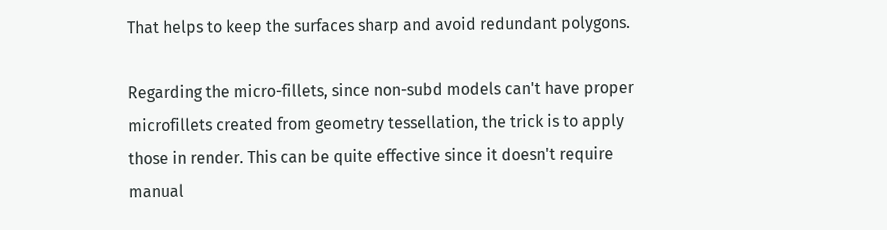That helps to keep the surfaces sharp and avoid redundant polygons.

Regarding the micro-fillets, since non-subd models can't have proper microfillets created from geometry tessellation, the trick is to apply those in render. This can be quite effective since it doesn't require manual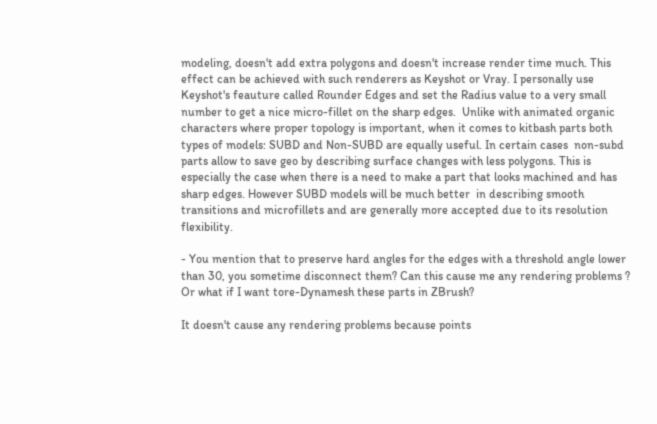modeling, doesn't add extra polygons and doesn't increase render time much. This effect can be achieved with such renderers as Keyshot or Vray. I personally use Keyshot's feauture called Rounder Edges and set the Radius value to a very small number to get a nice micro-fillet on the sharp edges.  Unlike with animated organic characters where proper topology is important, when it comes to kitbash parts both types of models: SUBD and Non-SUBD are equally useful. In certain cases  non-subd parts allow to save geo by describing surface changes with less polygons. This is especially the case when there is a need to make a part that looks machined and has sharp edges. However SUBD models will be much better  in describing smooth transitions and microfillets and are generally more accepted due to its resolution flexibility.

- You mention that to preserve hard angles for the edges with a threshold angle lower than 30, you sometime disconnect them? Can this cause me any rendering problems ? Or what if I want tore-Dynamesh these parts in ZBrush?

It doesn't cause any rendering problems because points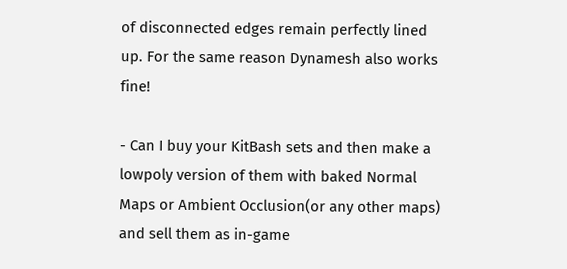of disconnected edges remain perfectly lined up. For the same reason Dynamesh also works fine!

- Can I buy your KitBash sets and then make a lowpoly version of them with baked Normal Maps or Ambient Occlusion(or any other maps) and sell them as in-game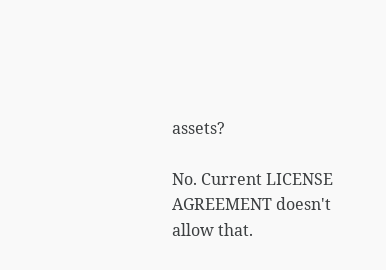assets?

No. Current LICENSE AGREEMENT doesn't allow that.